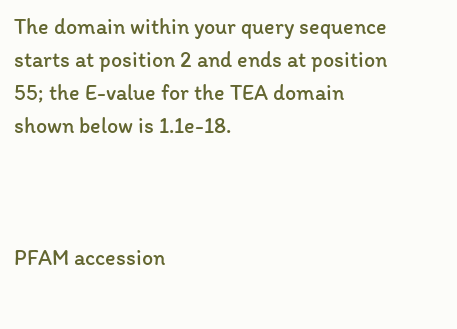The domain within your query sequence starts at position 2 and ends at position 55; the E-value for the TEA domain shown below is 1.1e-18.



PFAM accession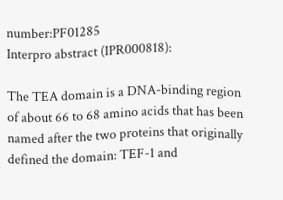number:PF01285
Interpro abstract (IPR000818):

The TEA domain is a DNA-binding region of about 66 to 68 amino acids that has been named after the two proteins that originally defined the domain: TEF-1 and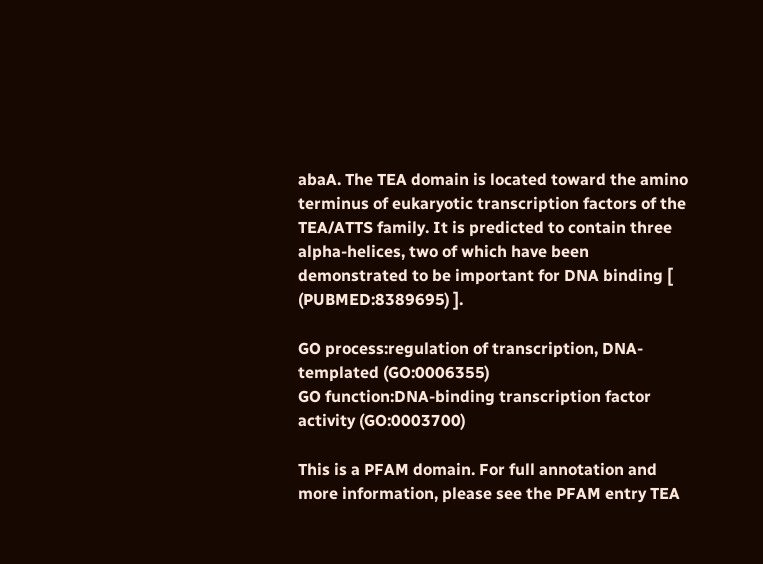abaA. The TEA domain is located toward the amino terminus of eukaryotic transcription factors of the TEA/ATTS family. It is predicted to contain three alpha-helices, two of which have been demonstrated to be important for DNA binding [ (PUBMED:8389695) ].

GO process:regulation of transcription, DNA-templated (GO:0006355)
GO function:DNA-binding transcription factor activity (GO:0003700)

This is a PFAM domain. For full annotation and more information, please see the PFAM entry TEA